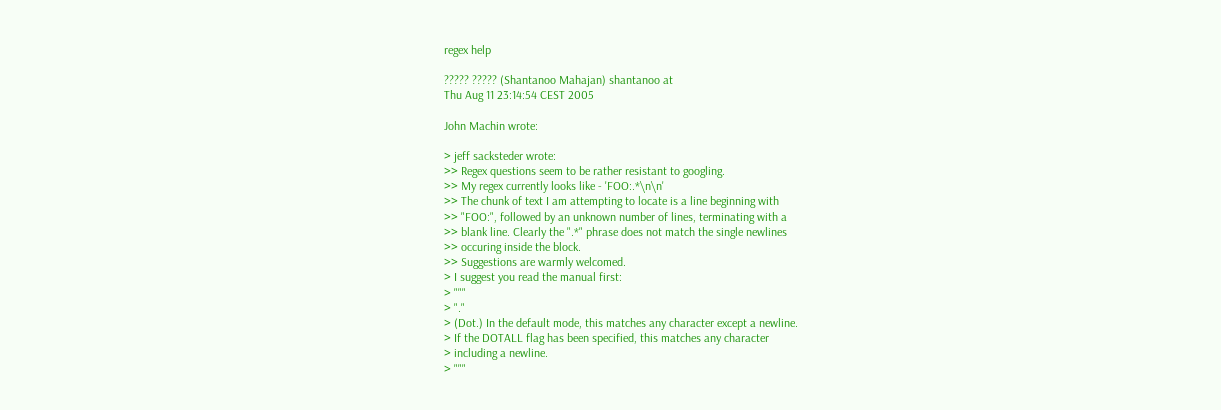regex help

????? ????? (Shantanoo Mahajan) shantanoo at
Thu Aug 11 23:14:54 CEST 2005

John Machin wrote:

> jeff sacksteder wrote:
>> Regex questions seem to be rather resistant to googling.
>> My regex currently looks like - 'FOO:.*\n\n'
>> The chunk of text I am attempting to locate is a line beginning with
>> "FOO:", followed by an unknown number of lines, terminating with a
>> blank line. Clearly the ".*" phrase does not match the single newlines
>> occuring inside the block.
>> Suggestions are warmly welcomed.
> I suggest you read the manual first:
> """
> "."
> (Dot.) In the default mode, this matches any character except a newline.
> If the DOTALL flag has been specified, this matches any character
> including a newline.
> """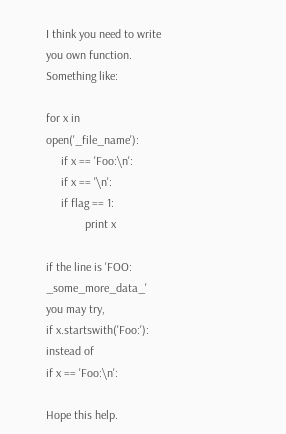I think you need to write you own function. Something like:

for x in open('_file_name'):
     if x == 'Foo:\n':
     if x == '\n':
     if flag == 1:
             print x

if the line is 'FOO: _some_more_data_' you may try,
if x.startswith('Foo:'):
instead of
if x == 'Foo:\n':

Hope this help.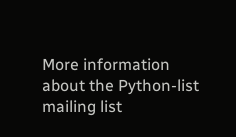More information about the Python-list mailing list